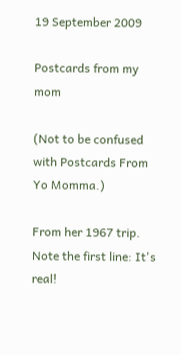19 September 2009

Postcards from my mom

(Not to be confused with Postcards From Yo Momma.)

From her 1967 trip. Note the first line: It's real!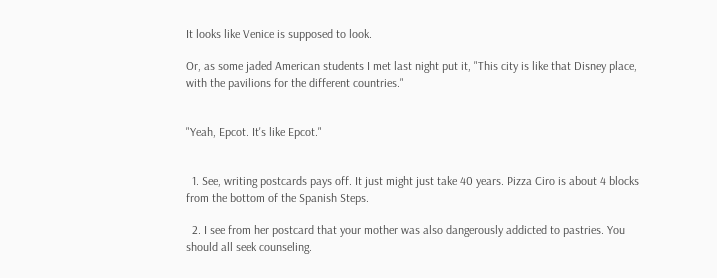It looks like Venice is supposed to look.

Or, as some jaded American students I met last night put it, "This city is like that Disney place, with the pavilions for the different countries."


"Yeah, Epcot. It's like Epcot."


  1. See, writing postcards pays off. It just might just take 40 years. Pizza Ciro is about 4 blocks from the bottom of the Spanish Steps.

  2. I see from her postcard that your mother was also dangerously addicted to pastries. You should all seek counseling.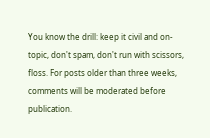You know the drill: keep it civil and on-topic, don't spam, don't run with scissors, floss. For posts older than three weeks, comments will be moderated before publication.